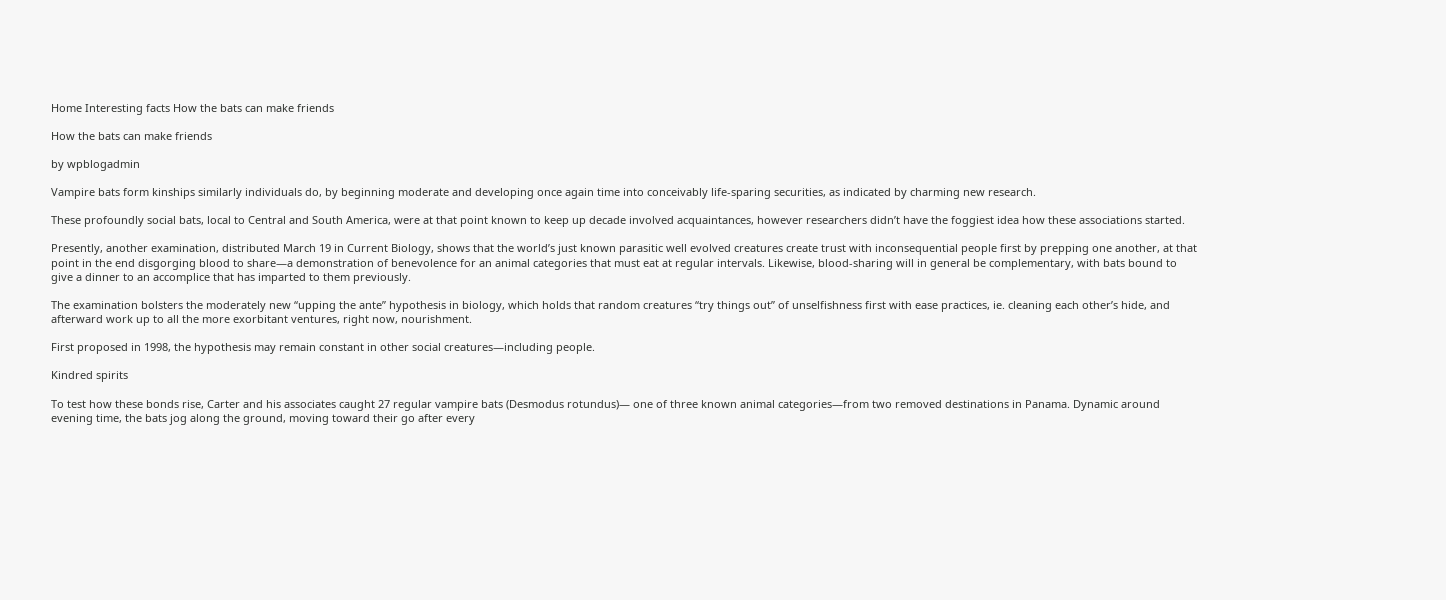Home Interesting facts How the bats can make friends

How the bats can make friends

by wpblogadmin

Vampire bats form kinships similarly individuals do, by beginning moderate and developing once again time into conceivably life-sparing securities, as indicated by charming new research.

These profoundly social bats, local to Central and South America, were at that point known to keep up decade involved acquaintances, however researchers didn’t have the foggiest idea how these associations started.

Presently, another examination, distributed March 19 in Current Biology, shows that the world’s just known parasitic well evolved creatures create trust with inconsequential people first by prepping one another, at that point in the end disgorging blood to share—a demonstration of benevolence for an animal categories that must eat at regular intervals. Likewise, blood-sharing will in general be complementary, with bats bound to give a dinner to an accomplice that has imparted to them previously.

The examination bolsters the moderately new “upping the ante” hypothesis in biology, which holds that random creatures “try things out” of unselfishness first with ease practices, ie. cleaning each other’s hide, and afterward work up to all the more exorbitant ventures, right now, nourishment.

First proposed in 1998, the hypothesis may remain constant in other social creatures—including people.

Kindred spirits

To test how these bonds rise, Carter and his associates caught 27 regular vampire bats (Desmodus rotundus)— one of three known animal categories—from two removed destinations in Panama. Dynamic around evening time, the bats jog along the ground, moving toward their go after every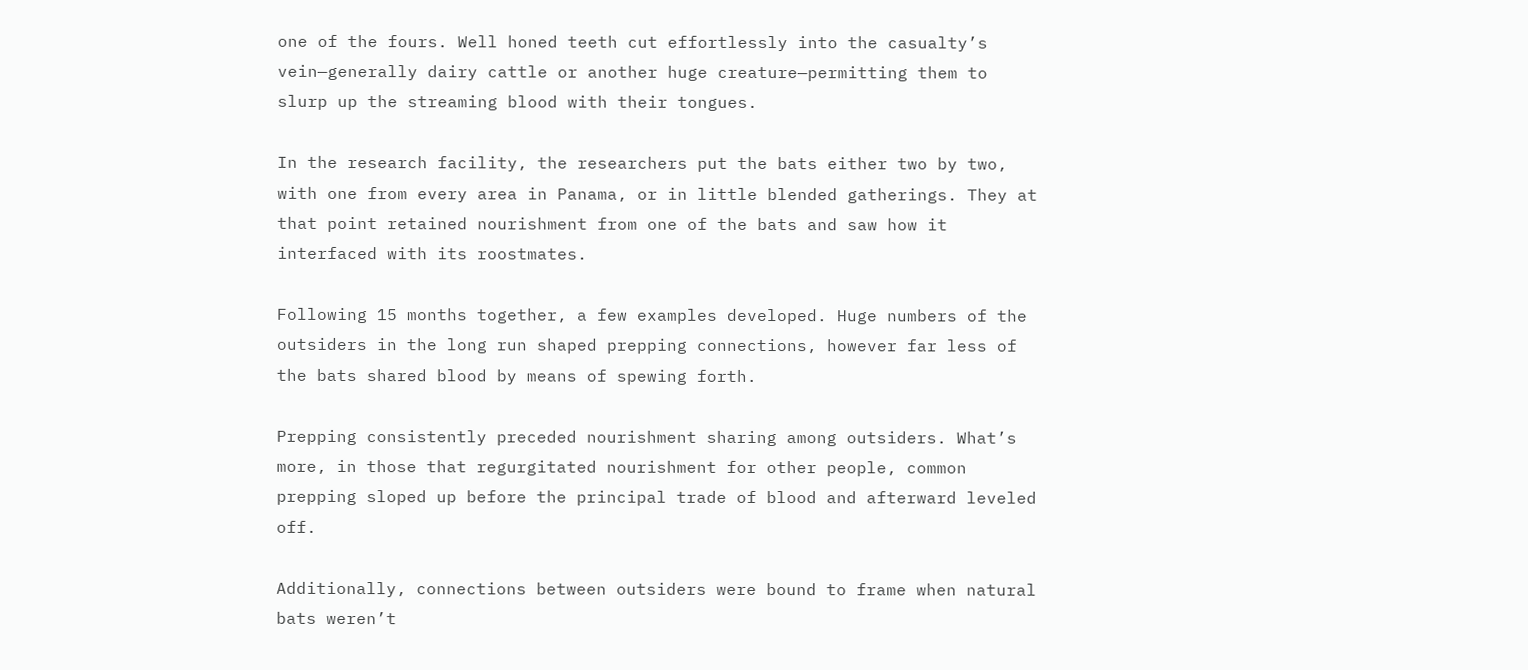one of the fours. Well honed teeth cut effortlessly into the casualty’s vein—generally dairy cattle or another huge creature—permitting them to slurp up the streaming blood with their tongues.

In the research facility, the researchers put the bats either two by two, with one from every area in Panama, or in little blended gatherings. They at that point retained nourishment from one of the bats and saw how it interfaced with its roostmates.

Following 15 months together, a few examples developed. Huge numbers of the outsiders in the long run shaped prepping connections, however far less of the bats shared blood by means of spewing forth.

Prepping consistently preceded nourishment sharing among outsiders. What’s more, in those that regurgitated nourishment for other people, common prepping sloped up before the principal trade of blood and afterward leveled off.

Additionally, connections between outsiders were bound to frame when natural bats weren’t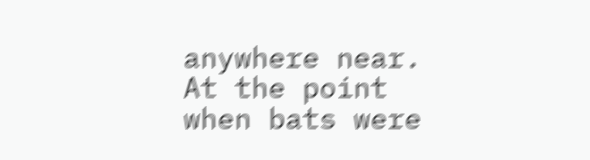anywhere near. At the point when bats were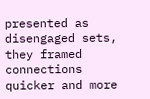presented as disengaged sets, they framed connections quicker and more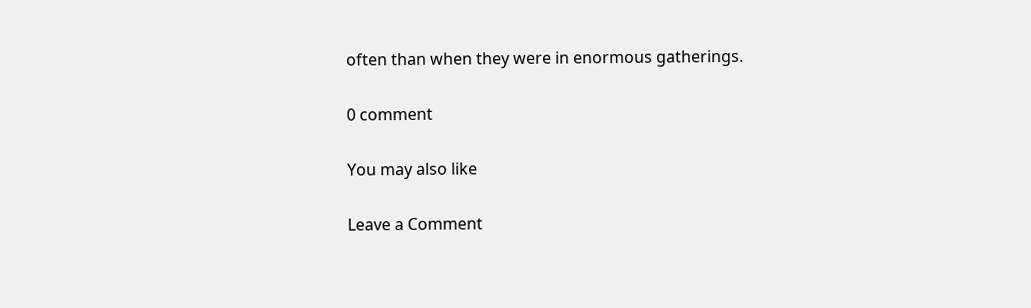often than when they were in enormous gatherings.

0 comment

You may also like

Leave a Comment